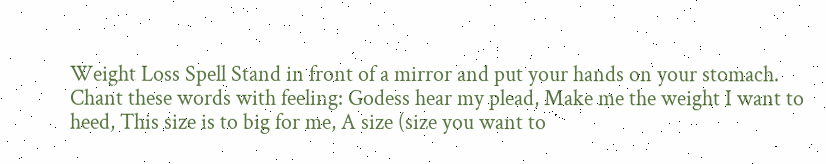Weight Loss Spell Stand in front of a mirror and put your hands on your stomach. Chant these words with feeling: Godess hear my plead, Make me the weight I want to heed, This size is to big for me, A size (size you want to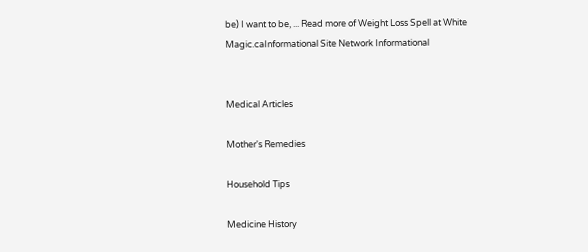be) I want to be, ... Read more of Weight Loss Spell at White Magic.caInformational Site Network Informational


Medical Articles

Mother's Remedies

Household Tips

Medicine History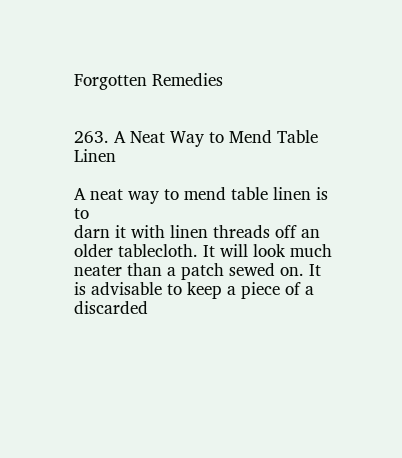Forgotten Remedies


263. A Neat Way to Mend Table Linen

A neat way to mend table linen is to
darn it with linen threads off an older tablecloth. It will look much
neater than a patch sewed on. It is advisable to keep a piece of a
discarded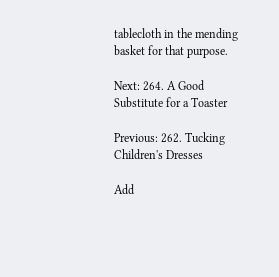tablecloth in the mending basket for that purpose.

Next: 264. A Good Substitute for a Toaster

Previous: 262. Tucking Children's Dresses

Add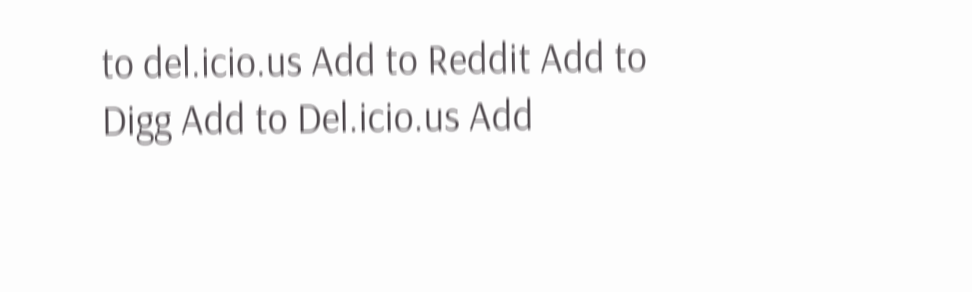to del.icio.us Add to Reddit Add to Digg Add to Del.icio.us Add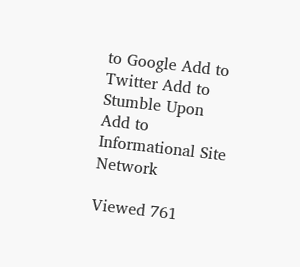to Google Add to Twitter Add to Stumble Upon
Add to Informational Site Network

Viewed 761